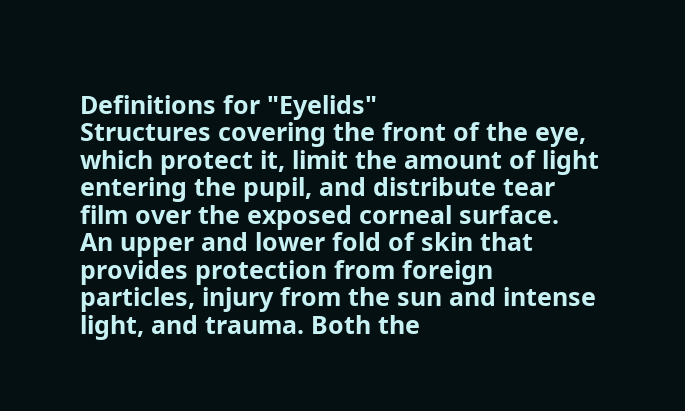Definitions for "Eyelids"
Structures covering the front of the eye, which protect it, limit the amount of light entering the pupil, and distribute tear film over the exposed corneal surface.
An upper and lower fold of skin that provides protection from foreign particles, injury from the sun and intense light, and trauma. Both the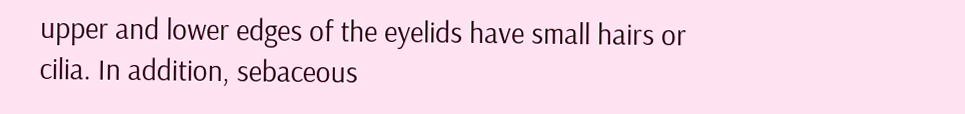upper and lower edges of the eyelids have small hairs or cilia. In addition, sebaceous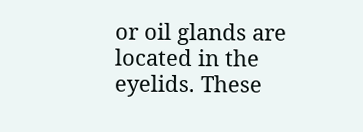or oil glands are located in the eyelids. These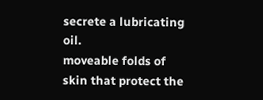secrete a lubricating oil.
moveable folds of skin that protect the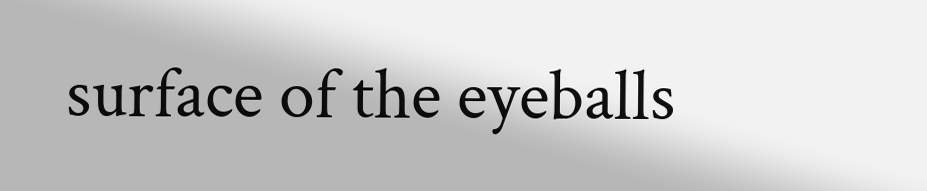surface of the eyeballs